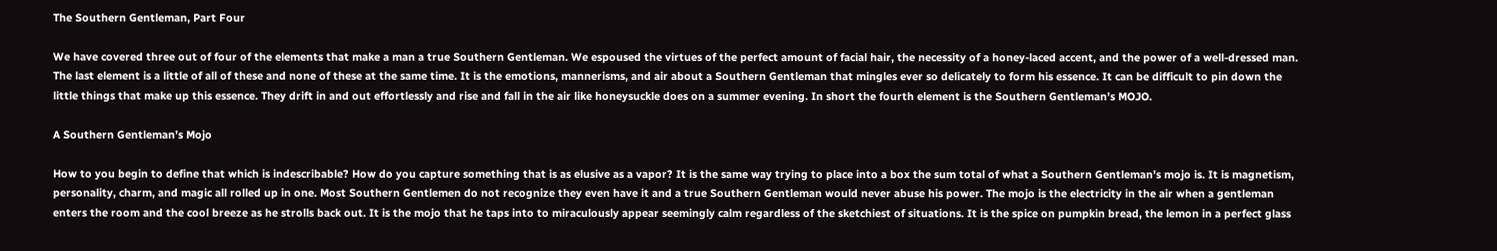The Southern Gentleman, Part Four

We have covered three out of four of the elements that make a man a true Southern Gentleman. We espoused the virtues of the perfect amount of facial hair, the necessity of a honey-laced accent, and the power of a well-dressed man. The last element is a little of all of these and none of these at the same time. It is the emotions, mannerisms, and air about a Southern Gentleman that mingles ever so delicately to form his essence. It can be difficult to pin down the little things that make up this essence. They drift in and out effortlessly and rise and fall in the air like honeysuckle does on a summer evening. In short the fourth element is the Southern Gentleman’s MOJO.

A Southern Gentleman’s Mojo

How to you begin to define that which is indescribable? How do you capture something that is as elusive as a vapor? It is the same way trying to place into a box the sum total of what a Southern Gentleman’s mojo is. It is magnetism, personality, charm, and magic all rolled up in one. Most Southern Gentlemen do not recognize they even have it and a true Southern Gentleman would never abuse his power. The mojo is the electricity in the air when a gentleman enters the room and the cool breeze as he strolls back out. It is the mojo that he taps into to miraculously appear seemingly calm regardless of the sketchiest of situations. It is the spice on pumpkin bread, the lemon in a perfect glass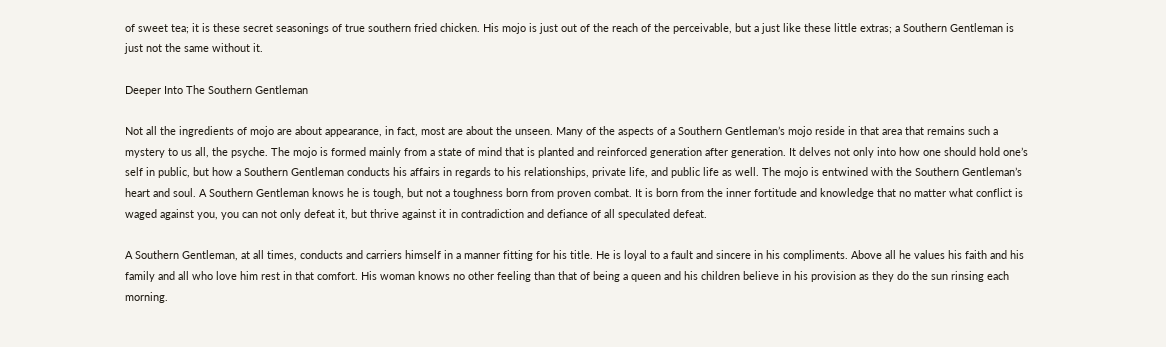of sweet tea; it is these secret seasonings of true southern fried chicken. His mojo is just out of the reach of the perceivable, but a just like these little extras; a Southern Gentleman is just not the same without it.

Deeper Into The Southern Gentleman

Not all the ingredients of mojo are about appearance, in fact, most are about the unseen. Many of the aspects of a Southern Gentleman’s mojo reside in that area that remains such a mystery to us all, the psyche. The mojo is formed mainly from a state of mind that is planted and reinforced generation after generation. It delves not only into how one should hold one’s self in public, but how a Southern Gentleman conducts his affairs in regards to his relationships, private life, and public life as well. The mojo is entwined with the Southern Gentleman’s heart and soul. A Southern Gentleman knows he is tough, but not a toughness born from proven combat. It is born from the inner fortitude and knowledge that no matter what conflict is waged against you, you can not only defeat it, but thrive against it in contradiction and defiance of all speculated defeat.

A Southern Gentleman, at all times, conducts and carriers himself in a manner fitting for his title. He is loyal to a fault and sincere in his compliments. Above all he values his faith and his family and all who love him rest in that comfort. His woman knows no other feeling than that of being a queen and his children believe in his provision as they do the sun rinsing each morning.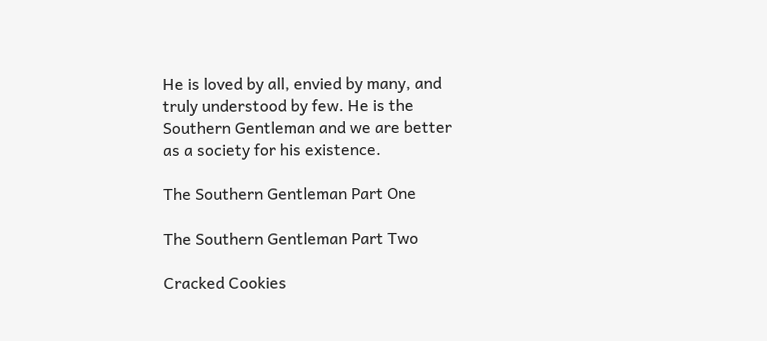He is loved by all, envied by many, and truly understood by few. He is the Southern Gentleman and we are better as a society for his existence.

The Southern Gentleman Part One

The Southern Gentleman Part Two

Cracked Cookies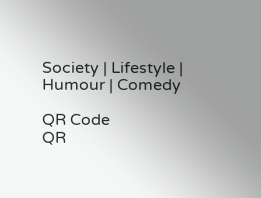Society | Lifestyle | Humour | Comedy

QR Code
QR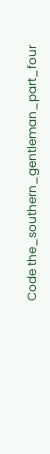Code the_southern_gentleman_part_four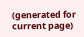(generated for current page)